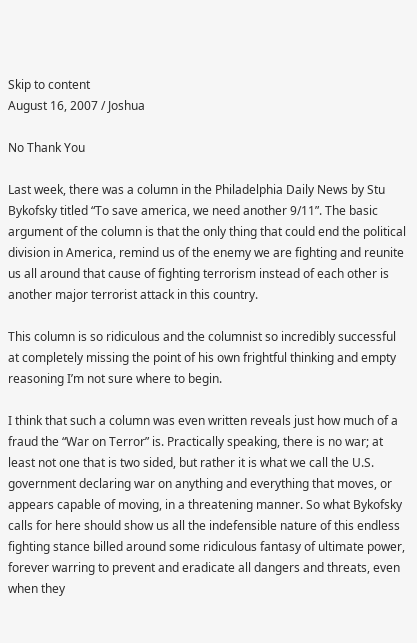Skip to content
August 16, 2007 / Joshua

No Thank You

Last week, there was a column in the Philadelphia Daily News by Stu Bykofsky titled “To save america, we need another 9/11”. The basic argument of the column is that the only thing that could end the political division in America, remind us of the enemy we are fighting and reunite us all around that cause of fighting terrorism instead of each other is another major terrorist attack in this country.

This column is so ridiculous and the columnist so incredibly successful at completely missing the point of his own frightful thinking and empty reasoning I’m not sure where to begin.

I think that such a column was even written reveals just how much of a fraud the “War on Terror” is. Practically speaking, there is no war; at least not one that is two sided, but rather it is what we call the U.S. government declaring war on anything and everything that moves, or appears capable of moving, in a threatening manner. So what Bykofsky calls for here should show us all the indefensible nature of this endless fighting stance billed around some ridiculous fantasy of ultimate power, forever warring to prevent and eradicate all dangers and threats, even when they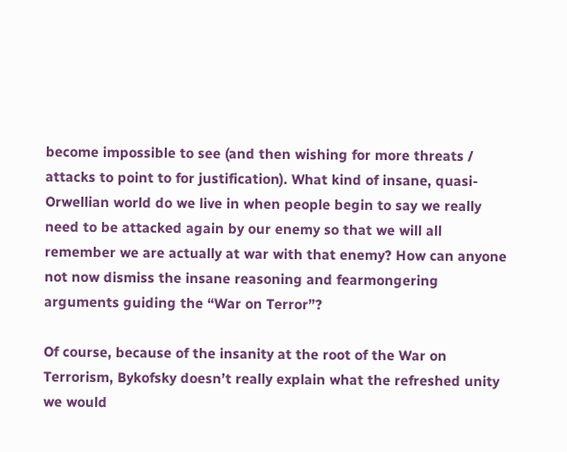become impossible to see (and then wishing for more threats / attacks to point to for justification). What kind of insane, quasi-Orwellian world do we live in when people begin to say we really need to be attacked again by our enemy so that we will all remember we are actually at war with that enemy? How can anyone not now dismiss the insane reasoning and fearmongering arguments guiding the “War on Terror”?

Of course, because of the insanity at the root of the War on Terrorism, Bykofsky doesn’t really explain what the refreshed unity we would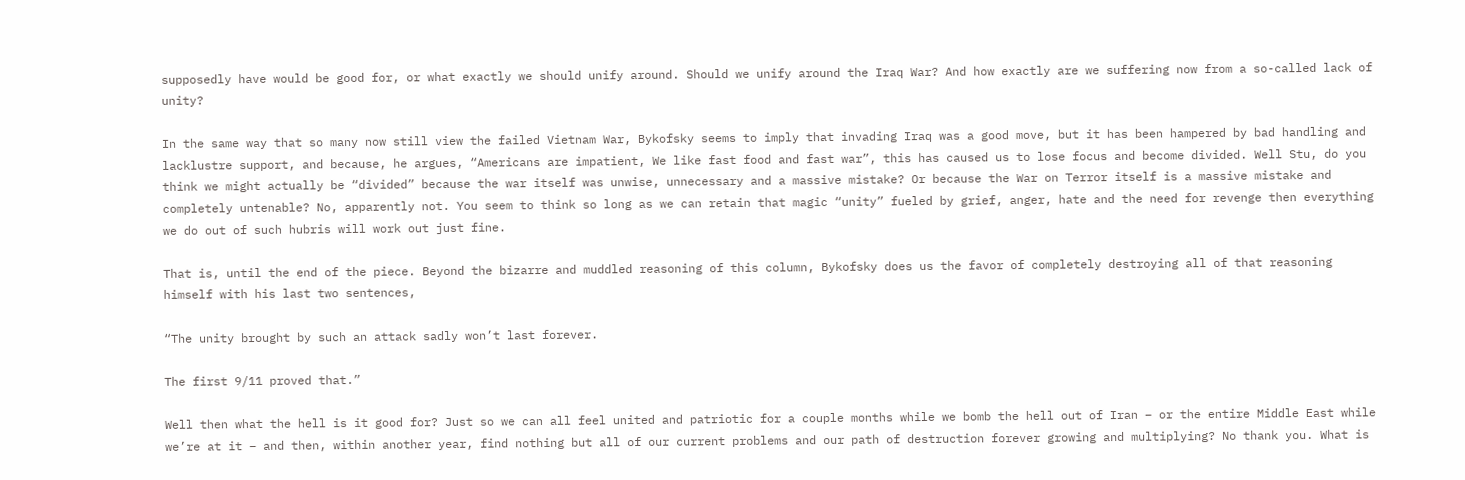supposedly have would be good for, or what exactly we should unify around. Should we unify around the Iraq War? And how exactly are we suffering now from a so-called lack of unity?

In the same way that so many now still view the failed Vietnam War, Bykofsky seems to imply that invading Iraq was a good move, but it has been hampered by bad handling and lacklustre support, and because, he argues, “Americans are impatient, We like fast food and fast war”, this has caused us to lose focus and become divided. Well Stu, do you think we might actually be “divided” because the war itself was unwise, unnecessary and a massive mistake? Or because the War on Terror itself is a massive mistake and completely untenable? No, apparently not. You seem to think so long as we can retain that magic “unity” fueled by grief, anger, hate and the need for revenge then everything we do out of such hubris will work out just fine.

That is, until the end of the piece. Beyond the bizarre and muddled reasoning of this column, Bykofsky does us the favor of completely destroying all of that reasoning himself with his last two sentences,

“The unity brought by such an attack sadly won’t last forever.

The first 9/11 proved that.”

Well then what the hell is it good for? Just so we can all feel united and patriotic for a couple months while we bomb the hell out of Iran – or the entire Middle East while we’re at it – and then, within another year, find nothing but all of our current problems and our path of destruction forever growing and multiplying? No thank you. What is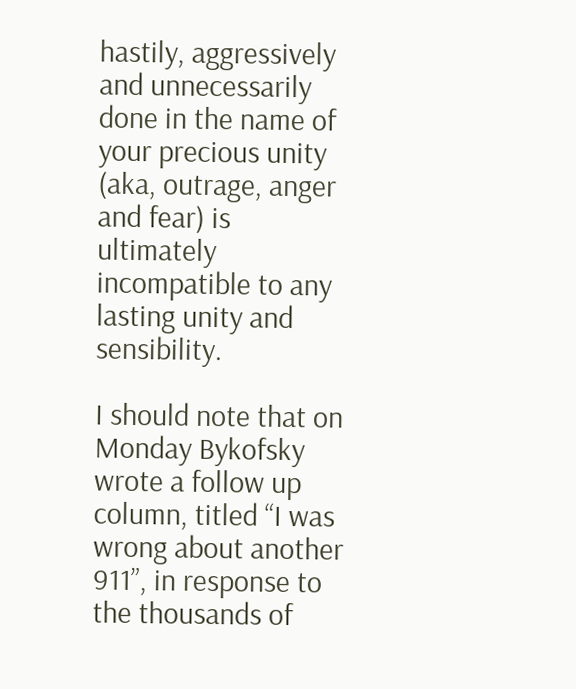hastily, aggressively and unnecessarily done in the name of your precious unity (aka, outrage, anger and fear) is ultimately incompatible to any lasting unity and sensibility.

I should note that on Monday Bykofsky wrote a follow up column, titled “I was wrong about another 911”, in response to the thousands of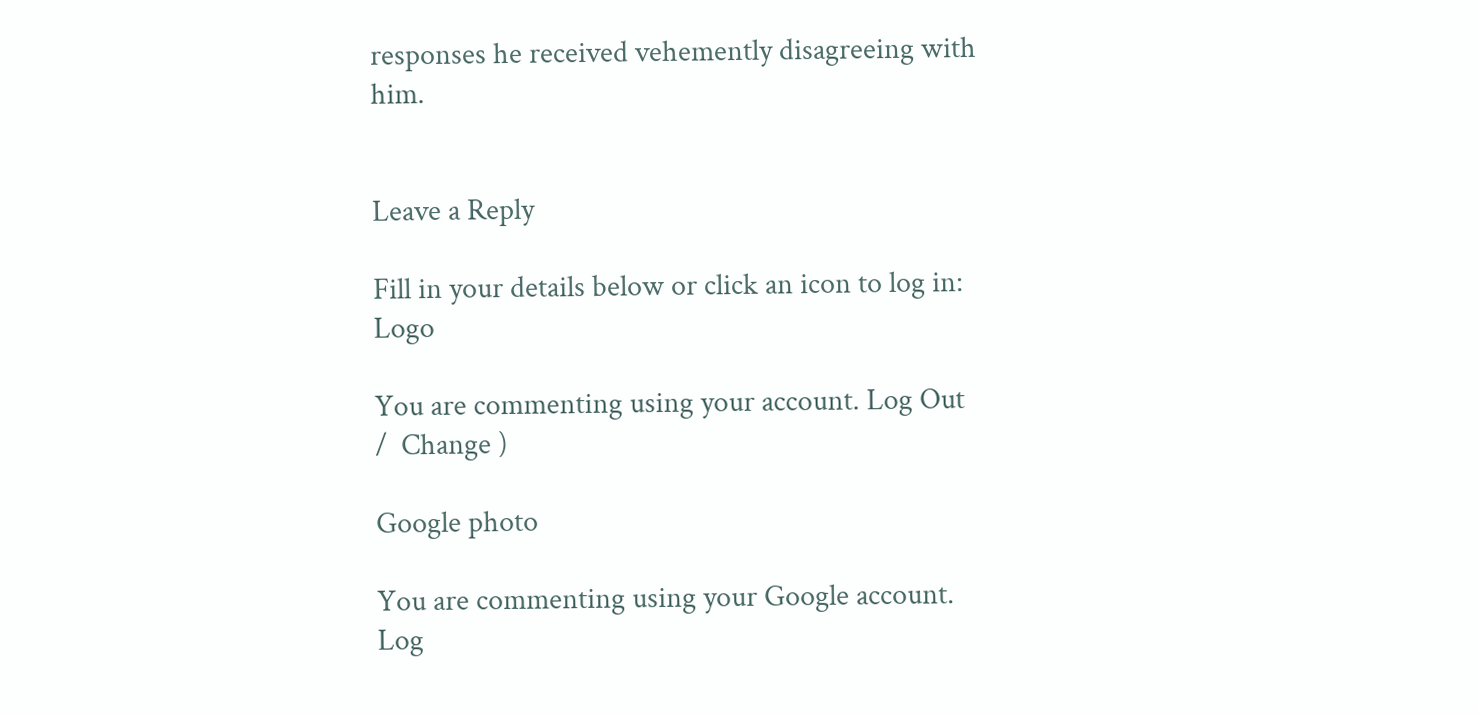responses he received vehemently disagreeing with him.


Leave a Reply

Fill in your details below or click an icon to log in: Logo

You are commenting using your account. Log Out /  Change )

Google photo

You are commenting using your Google account. Log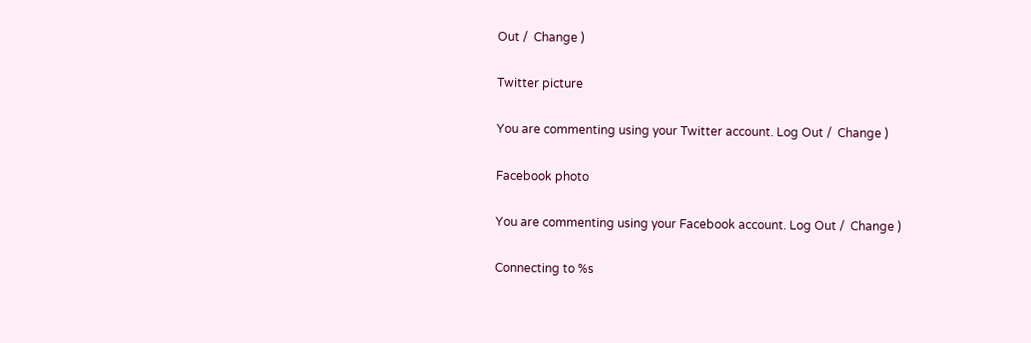Out /  Change )

Twitter picture

You are commenting using your Twitter account. Log Out /  Change )

Facebook photo

You are commenting using your Facebook account. Log Out /  Change )

Connecting to %s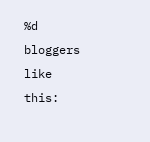%d bloggers like this: